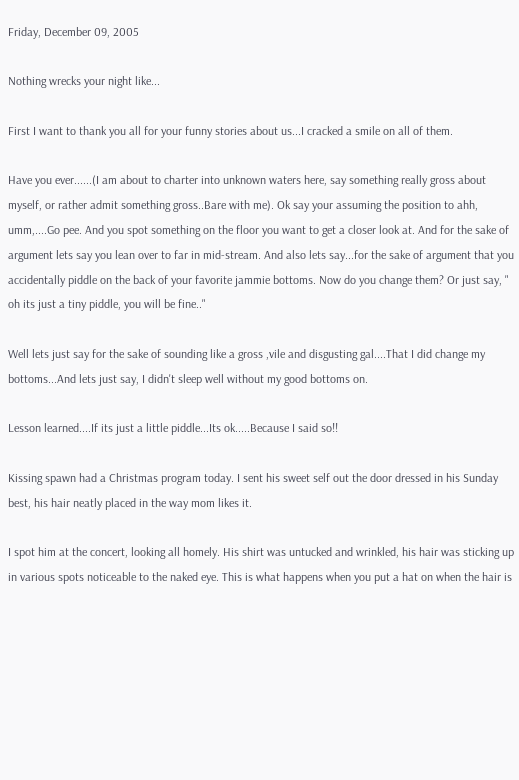Friday, December 09, 2005

Nothing wrecks your night like...

First I want to thank you all for your funny stories about us...I cracked a smile on all of them.

Have you ever......(I am about to charter into unknown waters here, say something really gross about myself, or rather admit something gross..Bare with me). Ok say your assuming the position to ahh, umm,....Go pee. And you spot something on the floor you want to get a closer look at. And for the sake of argument lets say you lean over to far in mid-stream. And also lets say...for the sake of argument that you accidentally piddle on the back of your favorite jammie bottoms. Now do you change them? Or just say, " oh its just a tiny piddle, you will be fine.."

Well lets just say for the sake of sounding like a gross ,vile and disgusting gal....That I did change my bottoms...And lets just say, I didn't sleep well without my good bottoms on.

Lesson learned....If its just a little piddle...Its ok.....Because I said so!!

Kissing spawn had a Christmas program today. I sent his sweet self out the door dressed in his Sunday best, his hair neatly placed in the way mom likes it.

I spot him at the concert, looking all homely. His shirt was untucked and wrinkled, his hair was sticking up in various spots noticeable to the naked eye. This is what happens when you put a hat on when the hair is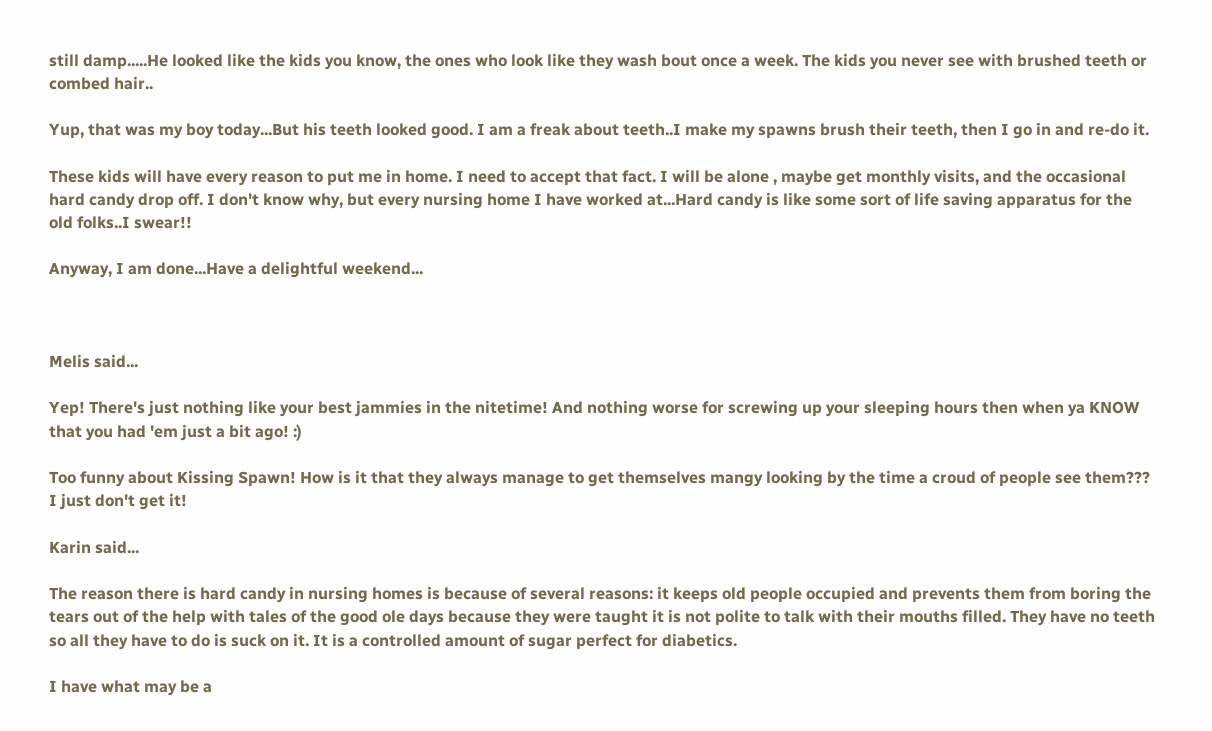still damp.....He looked like the kids you know, the ones who look like they wash bout once a week. The kids you never see with brushed teeth or combed hair..

Yup, that was my boy today...But his teeth looked good. I am a freak about teeth..I make my spawns brush their teeth, then I go in and re-do it.

These kids will have every reason to put me in home. I need to accept that fact. I will be alone , maybe get monthly visits, and the occasional hard candy drop off. I don't know why, but every nursing home I have worked at...Hard candy is like some sort of life saving apparatus for the old folks..I swear!!

Anyway, I am done...Have a delightful weekend...



Melis said...

Yep! There's just nothing like your best jammies in the nitetime! And nothing worse for screwing up your sleeping hours then when ya KNOW that you had 'em just a bit ago! :)

Too funny about Kissing Spawn! How is it that they always manage to get themselves mangy looking by the time a croud of people see them??? I just don't get it!

Karin said...

The reason there is hard candy in nursing homes is because of several reasons: it keeps old people occupied and prevents them from boring the tears out of the help with tales of the good ole days because they were taught it is not polite to talk with their mouths filled. They have no teeth so all they have to do is suck on it. It is a controlled amount of sugar perfect for diabetics.

I have what may be a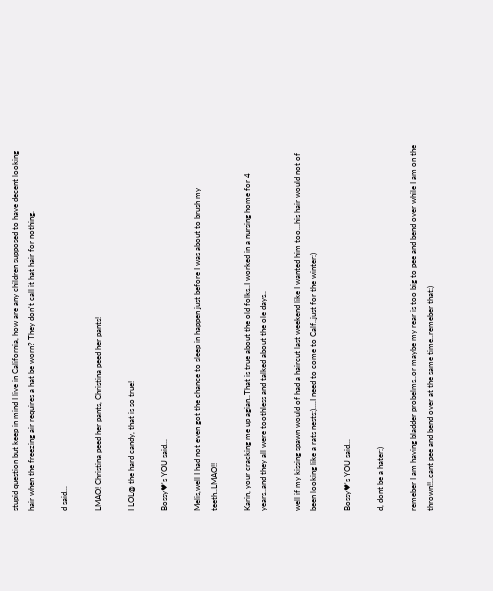stupid question but keep in mind I live in California, how are any children supposed to have decent looking hair when the freezing air requires a hat be worn? They don't call it hat hair for nothing.

d said...

LMAO! Christina peed her pants, Christina peed her pants!

I LOL@ the hard candy, that is so true!

Bossy♥'s YOU said...

Melis,well I had not even got the chance to sleep in happen just before I was about to brush my teeth..LMAO!!

Karin, your cracking me up agian..That is true about the old folks..I worked in a nursing home for 4 years..and they all were toothless and talked about the ole days..

well if my kissing spawn would of had a haircut last weekend like I wanted him too...his hair would not of been looking like a rats nests:)....I need to come to Calf..just for the winter:)

Bossy♥'s YOU said...

d, dont be a hater:)

remeber I am having bladder probelms..or maybe my rear is too big to pee and bend over while I am on the thrown!!..cant pee and bend over at the same time..remeber that:)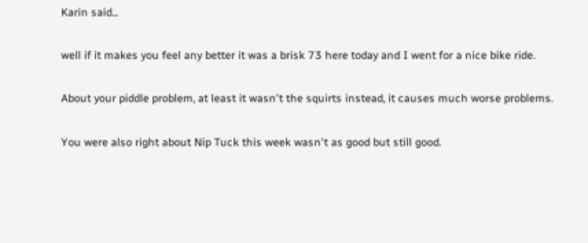Karin said...

well if it makes you feel any better it was a brisk 73 here today and I went for a nice bike ride.

About your piddle problem, at least it wasn't the squirts instead, it causes much worse problems.

You were also right about Nip Tuck this week wasn't as good but still good.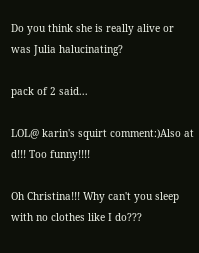Do you think she is really alive or was Julia halucinating?

pack of 2 said...

LOL@ karin's squirt comment:)Also at d!!! Too funny!!!!

Oh Christina!!! Why can't you sleep with no clothes like I do???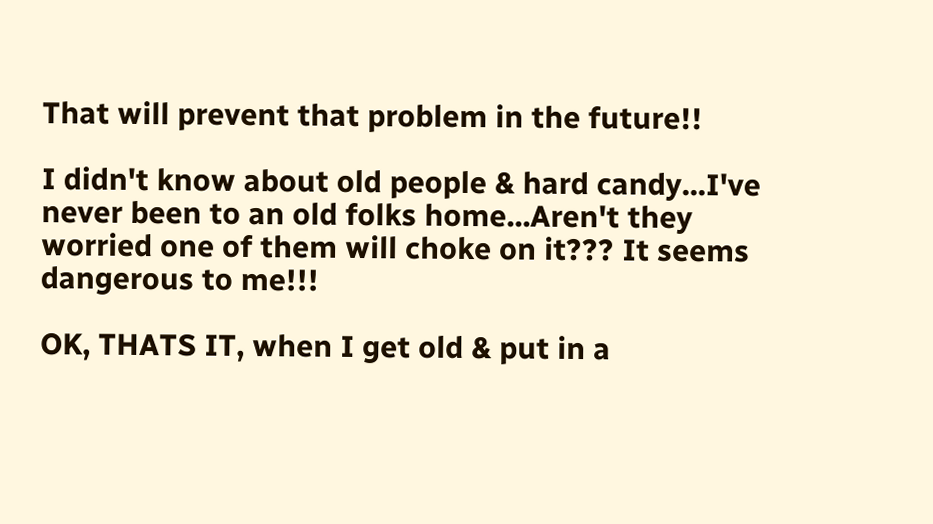That will prevent that problem in the future!!

I didn't know about old people & hard candy...I've never been to an old folks home...Aren't they worried one of them will choke on it??? It seems dangerous to me!!!

OK, THATS IT, when I get old & put in a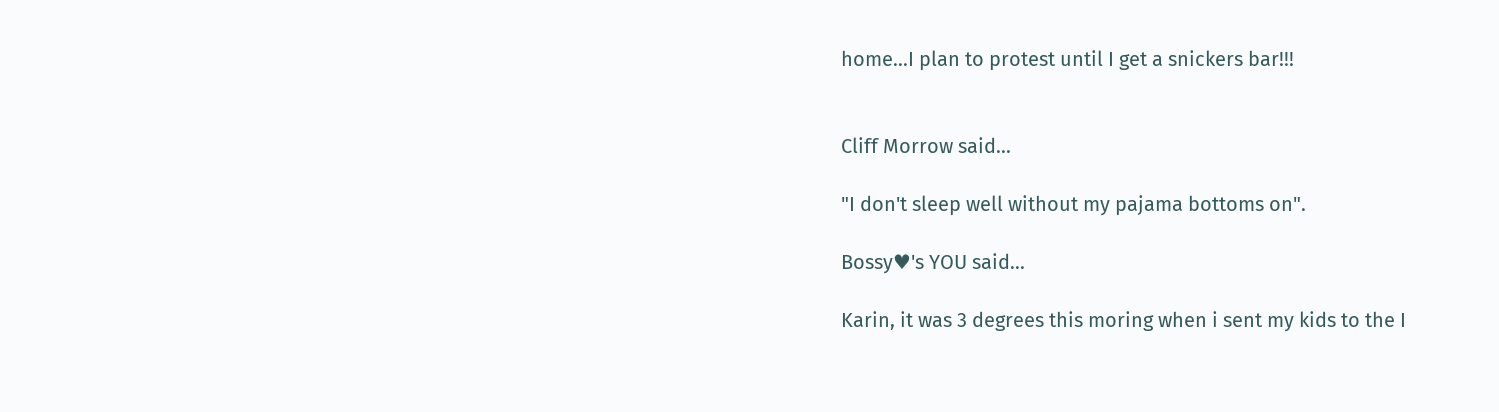home...I plan to protest until I get a snickers bar!!!


Cliff Morrow said...

"I don't sleep well without my pajama bottoms on".

Bossy♥'s YOU said...

Karin, it was 3 degrees this moring when i sent my kids to the I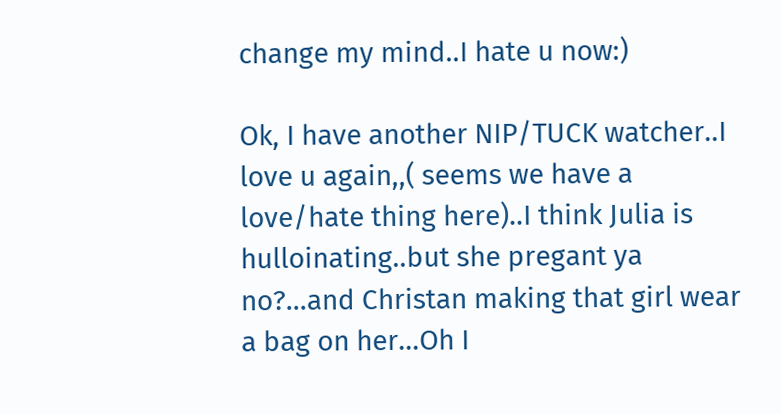change my mind..I hate u now:)

Ok, I have another NIP/TUCK watcher..I love u again,,( seems we have a love/hate thing here)..I think Julia is hulloinating..but she pregant ya no?...and Christan making that girl wear a bag on her...Oh I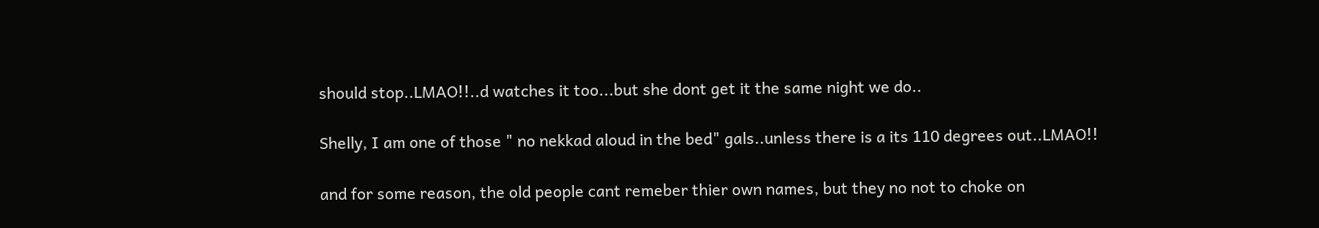should stop..LMAO!!..d watches it too...but she dont get it the same night we do..

Shelly, I am one of those " no nekkad aloud in the bed" gals..unless there is a its 110 degrees out..LMAO!!

and for some reason, the old people cant remeber thier own names, but they no not to choke on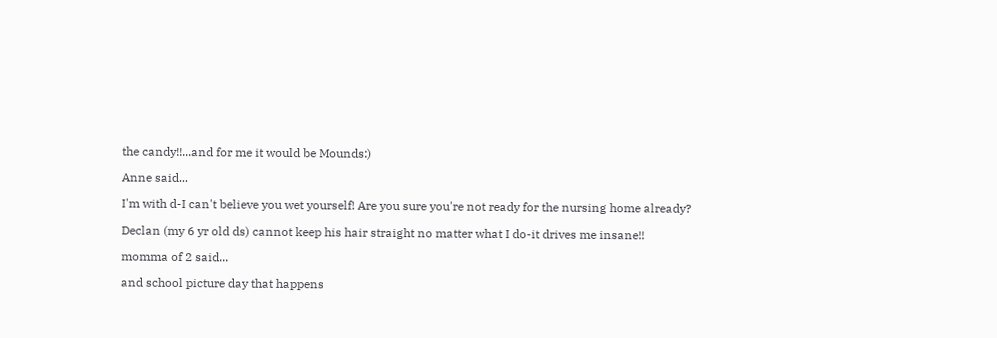the candy!!...and for me it would be Mounds:)

Anne said...

I'm with d-I can't believe you wet yourself! Are you sure you're not ready for the nursing home already?

Declan (my 6 yr old ds) cannot keep his hair straight no matter what I do-it drives me insane!!

momma of 2 said...

and school picture day that happens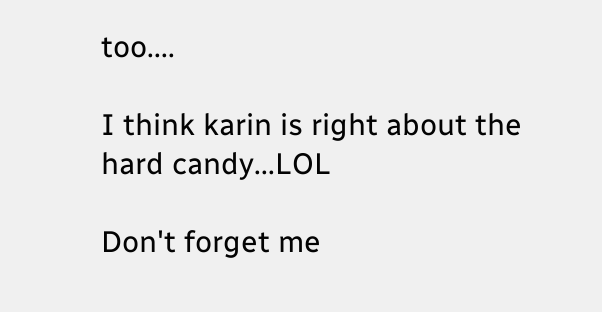too....

I think karin is right about the hard candy...LOL

Don't forget me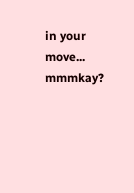in your move... mmmkay?